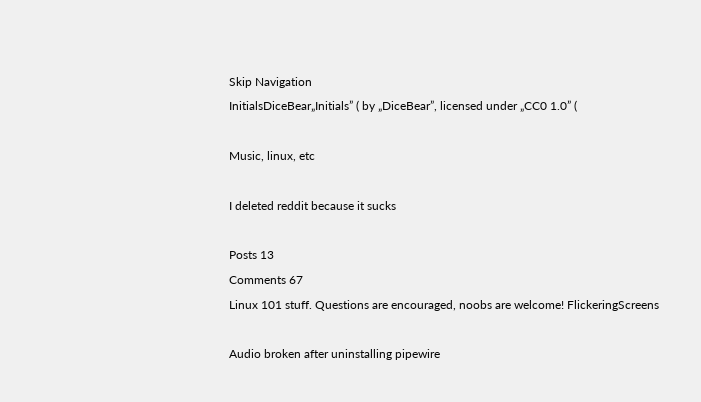Skip Navigation
InitialsDiceBear„Initials” ( by „DiceBear”, licensed under „CC0 1.0” (

Music, linux, etc

I deleted reddit because it sucks

Posts 13
Comments 67
Linux 101 stuff. Questions are encouraged, noobs are welcome! FlickeringScreens

Audio broken after uninstalling pipewire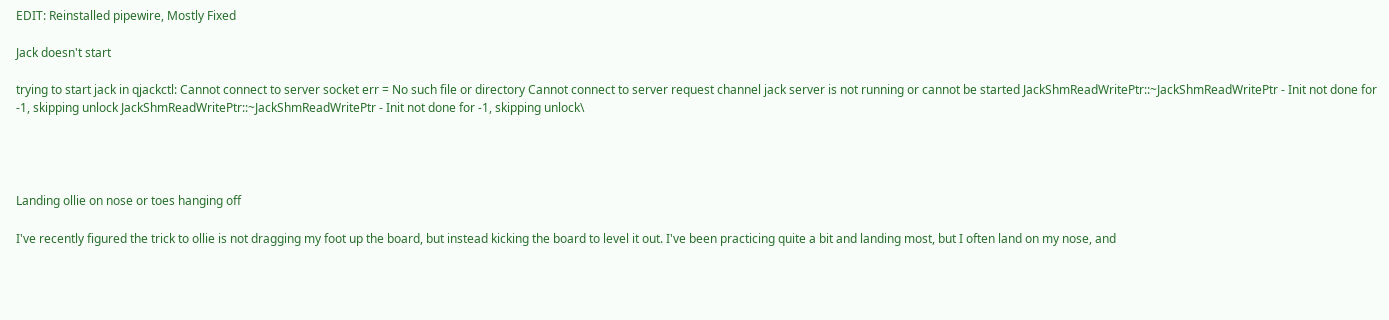EDIT: Reinstalled pipewire, Mostly Fixed

Jack doesn't start

trying to start jack in qjackctl: Cannot connect to server socket err = No such file or directory Cannot connect to server request channel jack server is not running or cannot be started JackShmReadWritePtr::~JackShmReadWritePtr - Init not done for -1, skipping unlock JackShmReadWritePtr::~JackShmReadWritePtr - Init not done for -1, skipping unlock\




Landing ollie on nose or toes hanging off

I've recently figured the trick to ollie is not dragging my foot up the board, but instead kicking the board to level it out. I've been practicing quite a bit and landing most, but I often land on my nose, and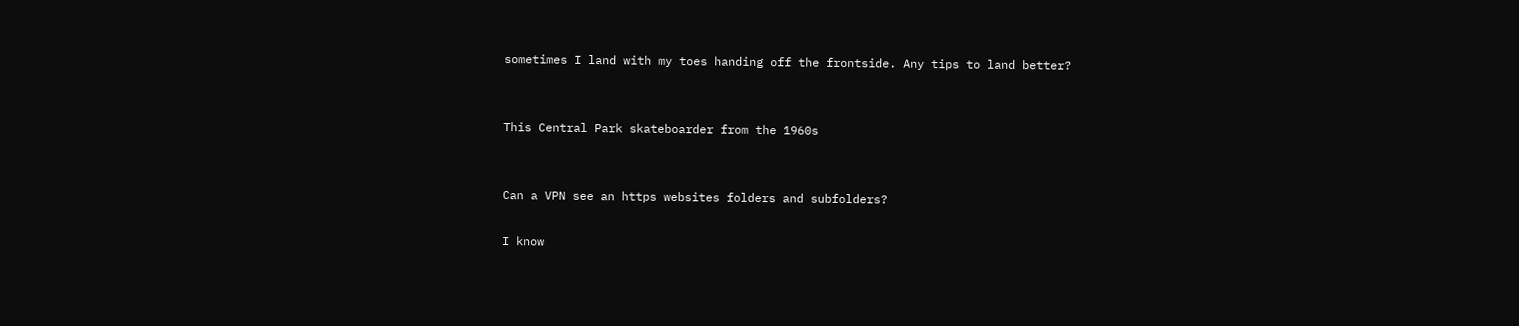sometimes I land with my toes handing off the frontside. Any tips to land better?


This Central Park skateboarder from the 1960s


Can a VPN see an https websites folders and subfolders?

I know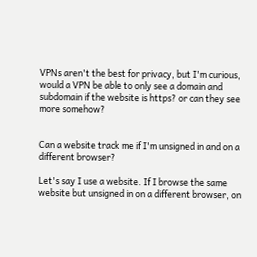VPNs aren't the best for privacy, but I'm curious, would a VPN be able to only see a domain and subdomain if the website is https? or can they see more somehow?


Can a website track me if I'm unsigned in and on a different browser?

Let's say I use a website. If I browse the same website but unsigned in on a different browser, on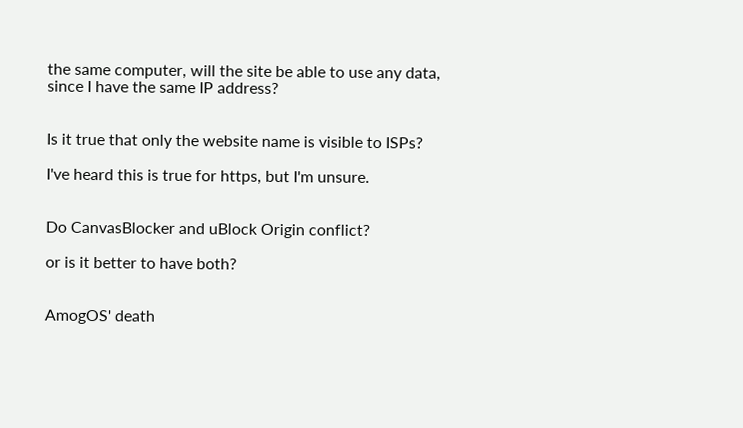the same computer, will the site be able to use any data, since I have the same IP address?


Is it true that only the website name is visible to ISPs?

I've heard this is true for https, but I'm unsure.


Do CanvasBlocker and uBlock Origin conflict?

or is it better to have both?


AmogOS' death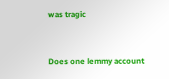was tragic


Does one lemmy account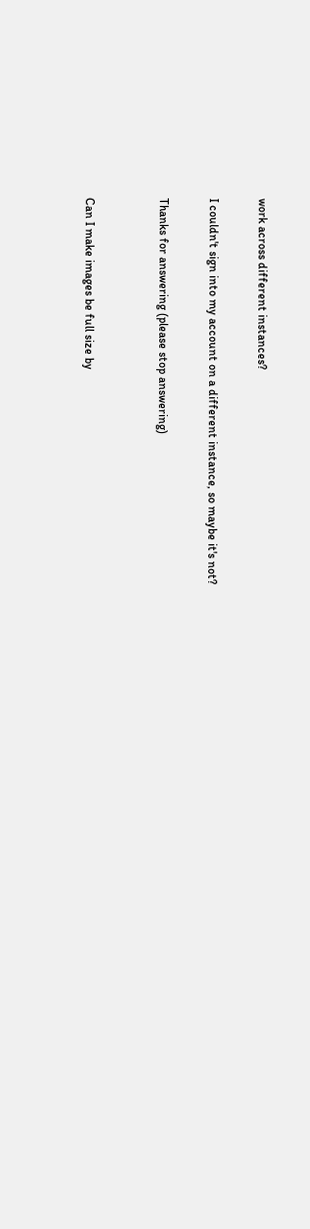work across different instances?

I couldn't sign into my account on a different instance, so maybe it's not?

Thanks for answering (please stop answering)


Can I make images be full size by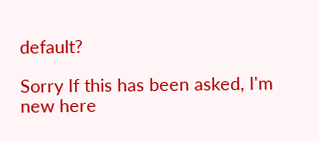default?

Sorry If this has been asked, I'm new here